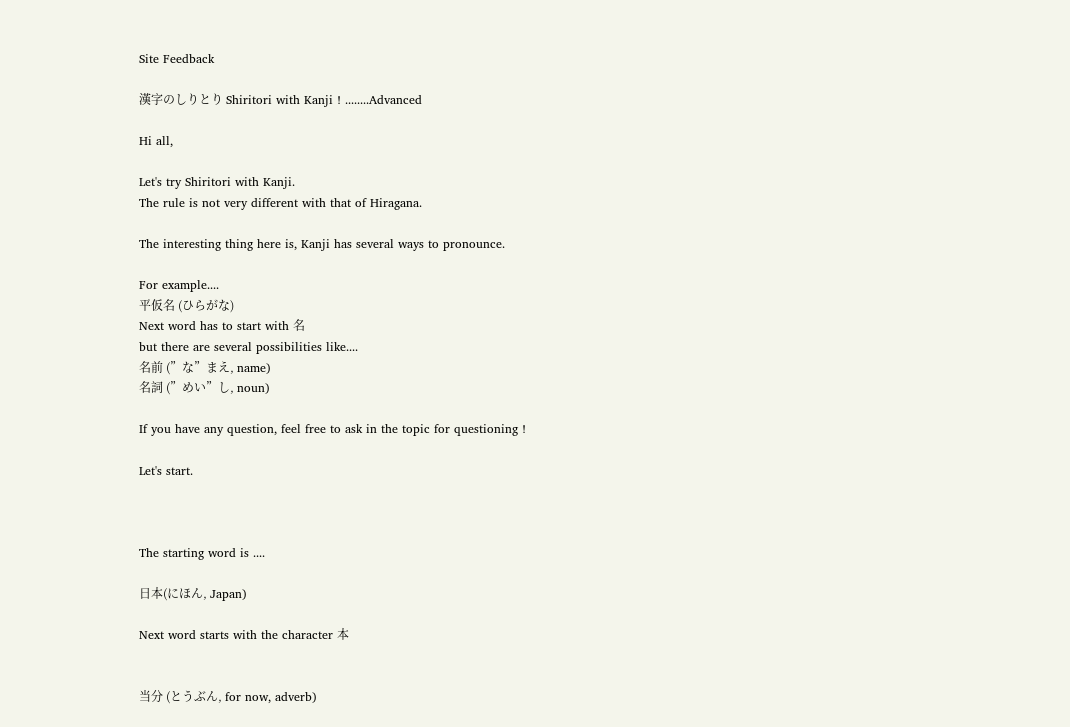Site Feedback

漢字のしりとり Shiritori with Kanji ! ........Advanced

Hi all,

Let's try Shiritori with Kanji.
The rule is not very different with that of Hiragana.

The interesting thing here is, Kanji has several ways to pronounce.

For example....
平仮名 (ひらがな)
Next word has to start with 名
but there are several possibilities like....
名前 (”な”まえ, name)
名詞 (”めい”し, noun)

If you have any question, feel free to ask in the topic for questioning !

Let's start.



The starting word is ....

日本(にほん, Japan)

Next word starts with the character 本


当分 (とうぶん, for now, adverb)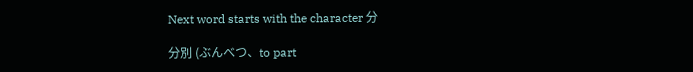Next word starts with the character 分

分別 (ぶんべつ、to part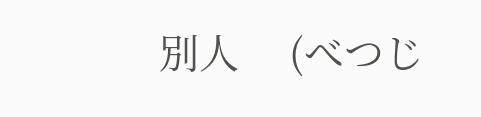別人     (べつじ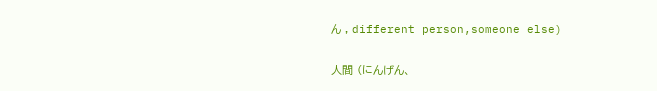ん , different person,someone else)

人間 (にんげん、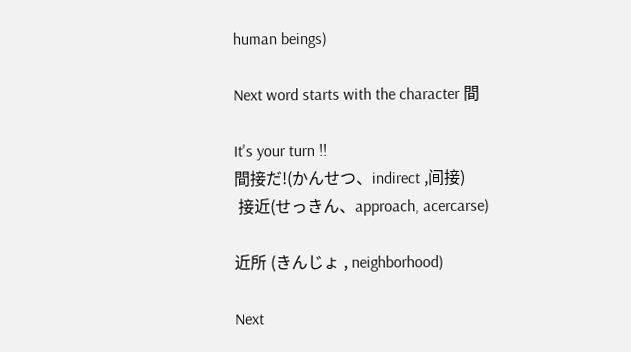human beings)

Next word starts with the character 間

It's your turn !!
間接だ!(かんせつ、indirect ,间接)
 接近(せっきん、approach, acercarse)

近所 (きんじょ , neighborhood)

Next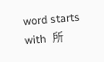word starts with  所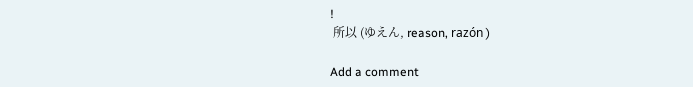!
 所以 (ゆえん, reason, razón )

Add a comment